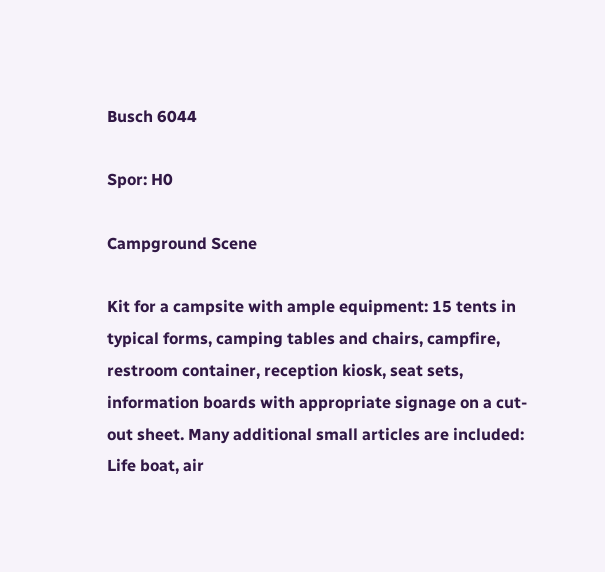Busch 6044

Spor: H0

Campground Scene

Kit for a campsite with ample equipment: 15 tents in typical forms, camping tables and chairs, campfire, restroom container, reception kiosk, seat sets, information boards with appropriate signage on a cut-out sheet. Many additional small articles are included: Life boat, air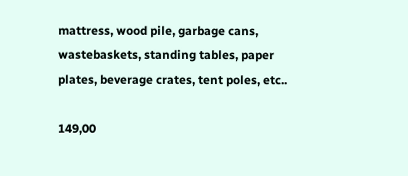mattress, wood pile, garbage cans, wastebaskets, standing tables, paper plates, beverage crates, tent poles, etc..

149,00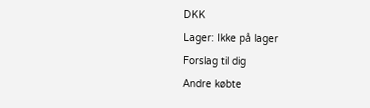DKK
Lager: Ikke på lager
Forslag til dig
Andre købte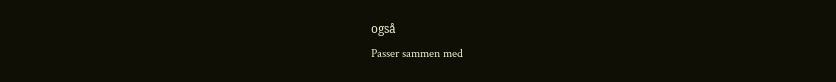også
Passer sammen med